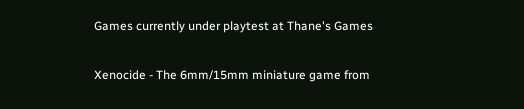Games currently under playtest at Thane's Games

Xenocide - The 6mm/15mm miniature game from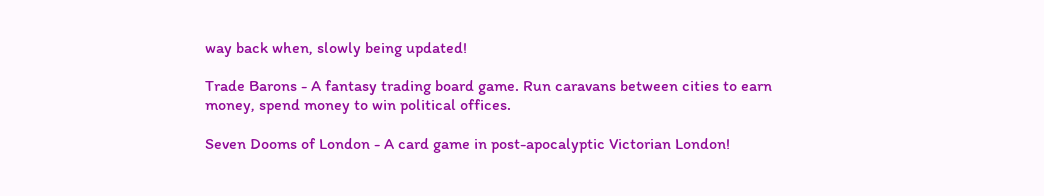way back when, slowly being updated!

Trade Barons - A fantasy trading board game. Run caravans between cities to earn money, spend money to win political offices.

Seven Dooms of London - A card game in post-apocalyptic Victorian London!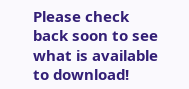Please check back soon to see what is available to download!